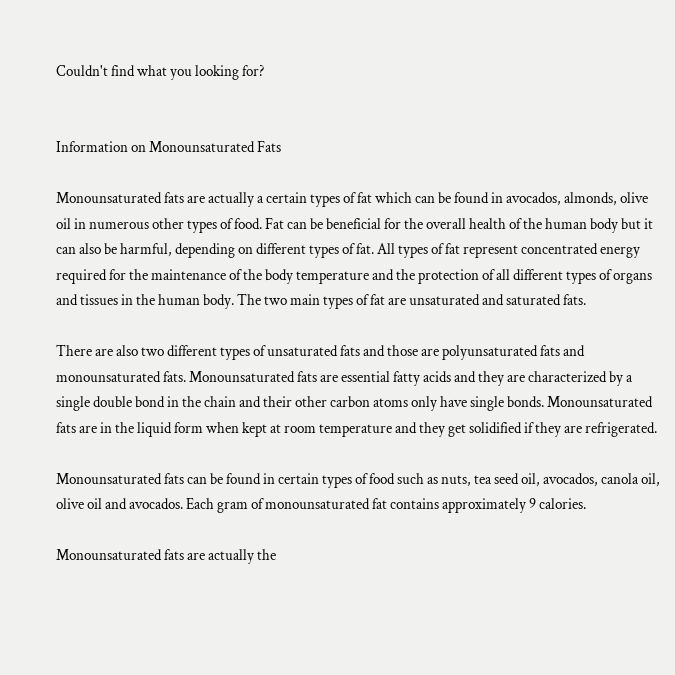Couldn't find what you looking for?


Information on Monounsaturated Fats

Monounsaturated fats are actually a certain types of fat which can be found in avocados, almonds, olive oil in numerous other types of food. Fat can be beneficial for the overall health of the human body but it can also be harmful, depending on different types of fat. All types of fat represent concentrated energy required for the maintenance of the body temperature and the protection of all different types of organs and tissues in the human body. The two main types of fat are unsaturated and saturated fats.

There are also two different types of unsaturated fats and those are polyunsaturated fats and monounsaturated fats. Monounsaturated fats are essential fatty acids and they are characterized by a single double bond in the chain and their other carbon atoms only have single bonds. Monounsaturated fats are in the liquid form when kept at room temperature and they get solidified if they are refrigerated.

Monounsaturated fats can be found in certain types of food such as nuts, tea seed oil, avocados, canola oil, olive oil and avocados. Each gram of monounsaturated fat contains approximately 9 calories.

Monounsaturated fats are actually the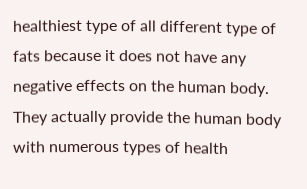healthiest type of all different type of fats because it does not have any negative effects on the human body. They actually provide the human body with numerous types of health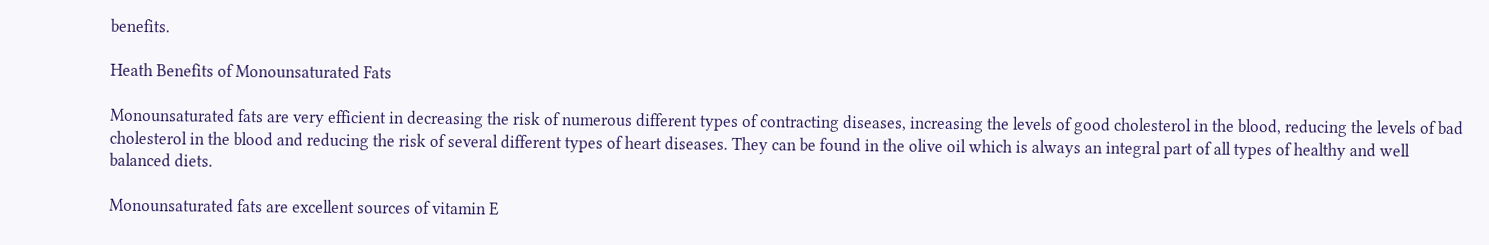benefits.

Heath Benefits of Monounsaturated Fats

Monounsaturated fats are very efficient in decreasing the risk of numerous different types of contracting diseases, increasing the levels of good cholesterol in the blood, reducing the levels of bad cholesterol in the blood and reducing the risk of several different types of heart diseases. They can be found in the olive oil which is always an integral part of all types of healthy and well balanced diets.

Monounsaturated fats are excellent sources of vitamin E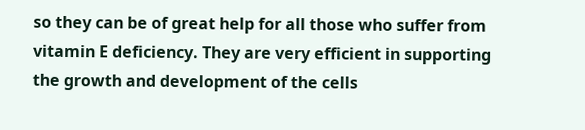so they can be of great help for all those who suffer from vitamin E deficiency. They are very efficient in supporting the growth and development of the cells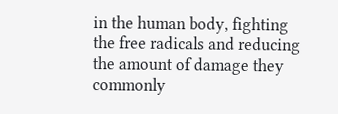in the human body, fighting the free radicals and reducing the amount of damage they commonly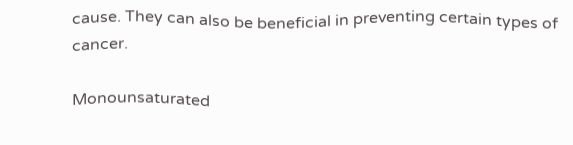cause. They can also be beneficial in preventing certain types of cancer.

Monounsaturated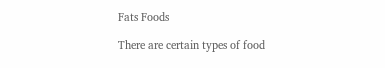Fats Foods

There are certain types of food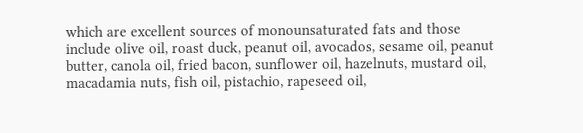which are excellent sources of monounsaturated fats and those include olive oil, roast duck, peanut oil, avocados, sesame oil, peanut butter, canola oil, fried bacon, sunflower oil, hazelnuts, mustard oil, macadamia nuts, fish oil, pistachio, rapeseed oil,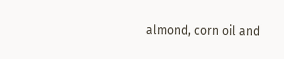almond, corn oil and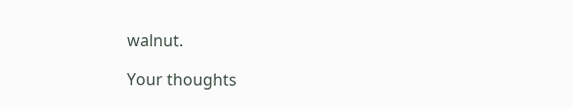walnut.

Your thoughts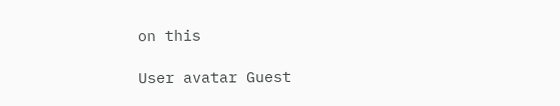on this

User avatar Guest